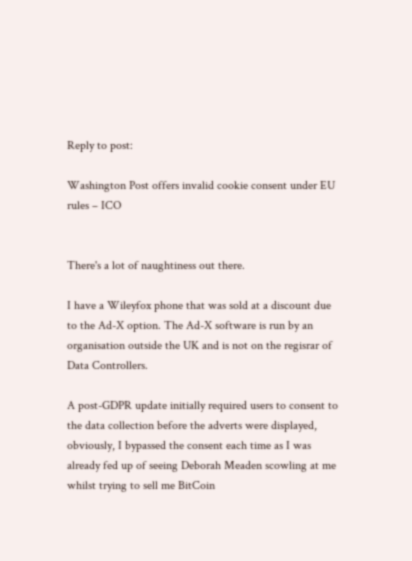Reply to post:

Washington Post offers invalid cookie consent under EU rules – ICO


There's a lot of naughtiness out there.

I have a Wileyfox phone that was sold at a discount due to the Ad-X option. The Ad-X software is run by an organisation outside the UK and is not on the regisrar of Data Controllers.

A post-GDPR update initially required users to consent to the data collection before the adverts were displayed, obviously, I bypassed the consent each time as I was already fed up of seeing Deborah Meaden scowling at me whilst trying to sell me BitCoin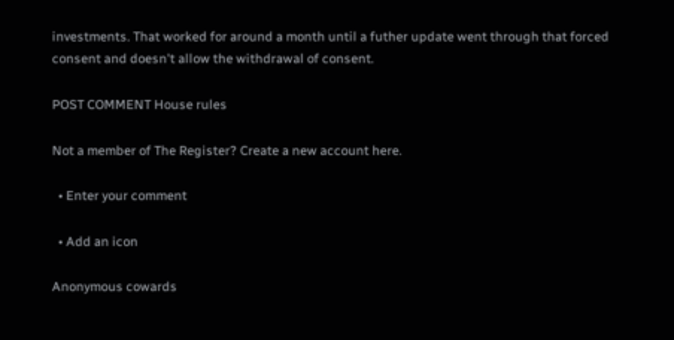investments. That worked for around a month until a futher update went through that forced consent and doesn't allow the withdrawal of consent.

POST COMMENT House rules

Not a member of The Register? Create a new account here.

  • Enter your comment

  • Add an icon

Anonymous cowards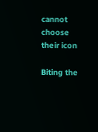cannot choose their icon

Biting the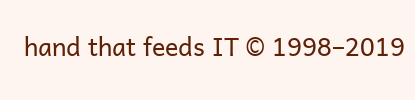hand that feeds IT © 1998–2019